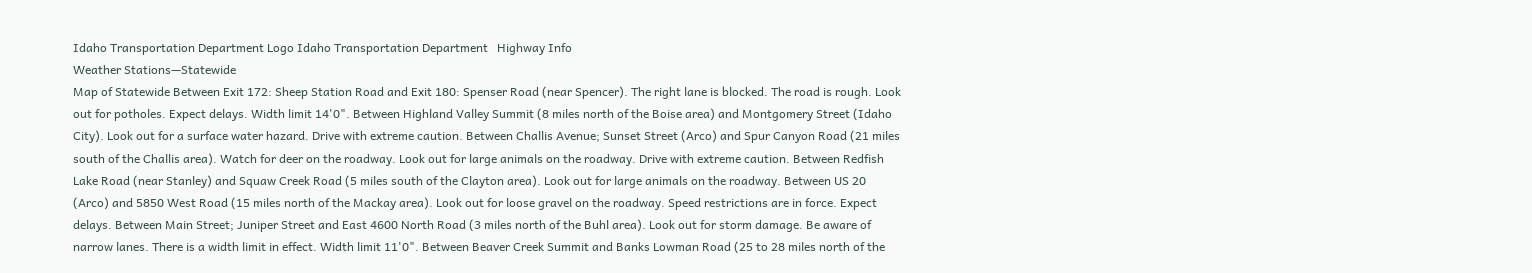Idaho Transportation Department Logo Idaho Transportation Department   Highway Info
Weather Stations—Statewide
Map of Statewide Between Exit 172: Sheep Station Road and Exit 180: Spenser Road (near Spencer). The right lane is blocked. The road is rough. Look out for potholes. Expect delays. Width limit 14'0". Between Highland Valley Summit (8 miles north of the Boise area) and Montgomery Street (Idaho City). Look out for a surface water hazard. Drive with extreme caution. Between Challis Avenue; Sunset Street (Arco) and Spur Canyon Road (21 miles south of the Challis area). Watch for deer on the roadway. Look out for large animals on the roadway. Drive with extreme caution. Between Redfish Lake Road (near Stanley) and Squaw Creek Road (5 miles south of the Clayton area). Look out for large animals on the roadway. Between US 20 (Arco) and 5850 West Road (15 miles north of the Mackay area). Look out for loose gravel on the roadway. Speed restrictions are in force. Expect delays. Between Main Street; Juniper Street and East 4600 North Road (3 miles north of the Buhl area). Look out for storm damage. Be aware of narrow lanes. There is a width limit in effect. Width limit 11'0". Between Beaver Creek Summit and Banks Lowman Road (25 to 28 miles north of the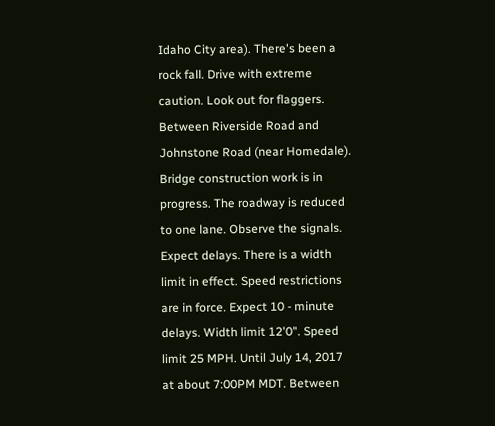Idaho City area). There's been a rock fall. Drive with extreme caution. Look out for flaggers. Between Riverside Road and Johnstone Road (near Homedale). Bridge construction work is in progress. The roadway is reduced to one lane. Observe the signals. Expect delays. There is a width limit in effect. Speed restrictions are in force. Expect 10 - minute delays. Width limit 12'0". Speed limit 25 MPH. Until July 14, 2017 at about 7:00PM MDT. Between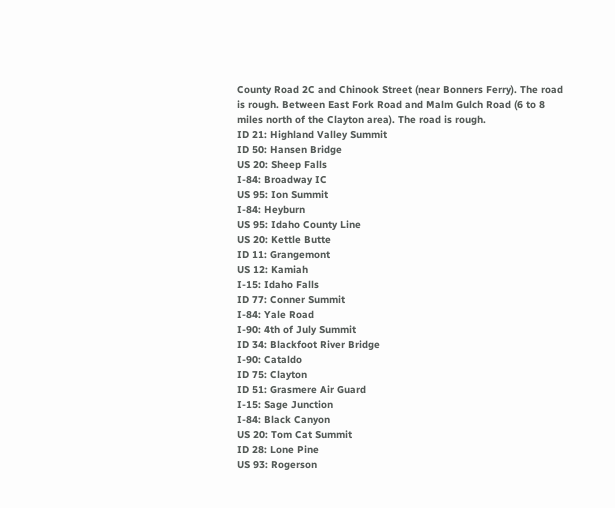County Road 2C and Chinook Street (near Bonners Ferry). The road is rough. Between East Fork Road and Malm Gulch Road (6 to 8 miles north of the Clayton area). The road is rough.
ID 21: Highland Valley Summit
ID 50: Hansen Bridge
US 20: Sheep Falls
I-84: Broadway IC
US 95: Ion Summit
I-84: Heyburn
US 95: Idaho County Line
US 20: Kettle Butte
ID 11: Grangemont
US 12: Kamiah
I-15: Idaho Falls
ID 77: Conner Summit
I-84: Yale Road
I-90: 4th of July Summit
ID 34: Blackfoot River Bridge
I-90: Cataldo
ID 75: Clayton
ID 51: Grasmere Air Guard
I-15: Sage Junction
I-84: Black Canyon
US 20: Tom Cat Summit
ID 28: Lone Pine
US 93: Rogerson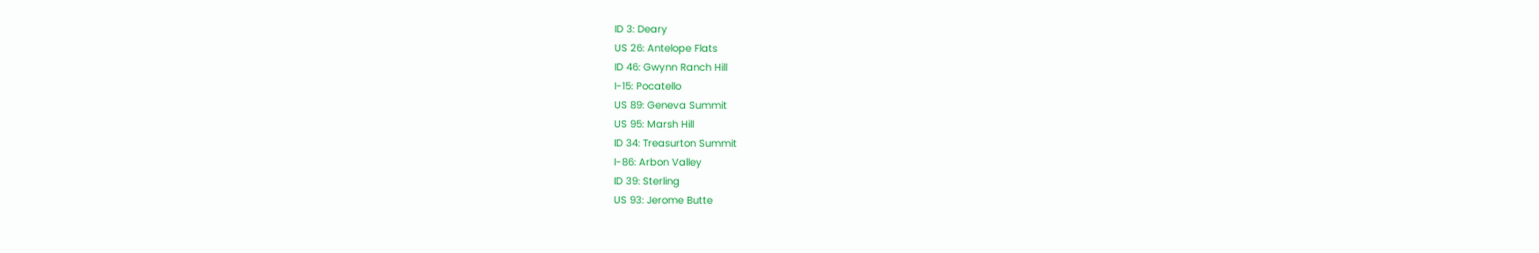ID 3: Deary
US 26: Antelope Flats
ID 46: Gwynn Ranch Hill
I-15: Pocatello
US 89: Geneva Summit
US 95: Marsh Hill
ID 34: Treasurton Summit
I-86: Arbon Valley
ID 39: Sterling
US 93: Jerome Butte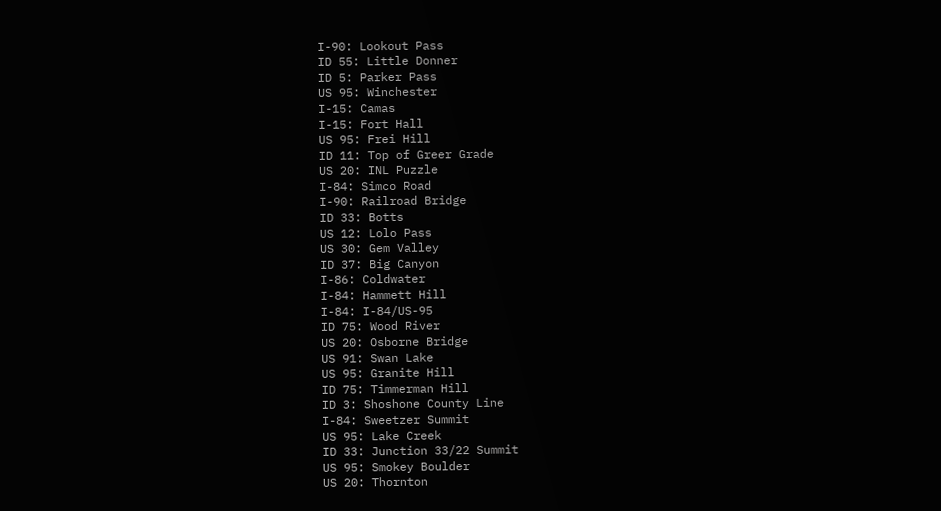I-90: Lookout Pass
ID 55: Little Donner
ID 5: Parker Pass
US 95: Winchester
I-15: Camas
I-15: Fort Hall
US 95: Frei Hill
ID 11: Top of Greer Grade
US 20: INL Puzzle
I-84: Simco Road
I-90: Railroad Bridge
ID 33: Botts
US 12: Lolo Pass
US 30: Gem Valley
ID 37: Big Canyon
I-86: Coldwater
I-84: Hammett Hill
I-84: I-84/US-95
ID 75: Wood River
US 20: Osborne Bridge
US 91: Swan Lake
US 95: Granite Hill
ID 75: Timmerman Hill
ID 3: Shoshone County Line
I-84: Sweetzer Summit
US 95: Lake Creek
ID 33: Junction 33/22 Summit
US 95: Smokey Boulder
US 20: Thornton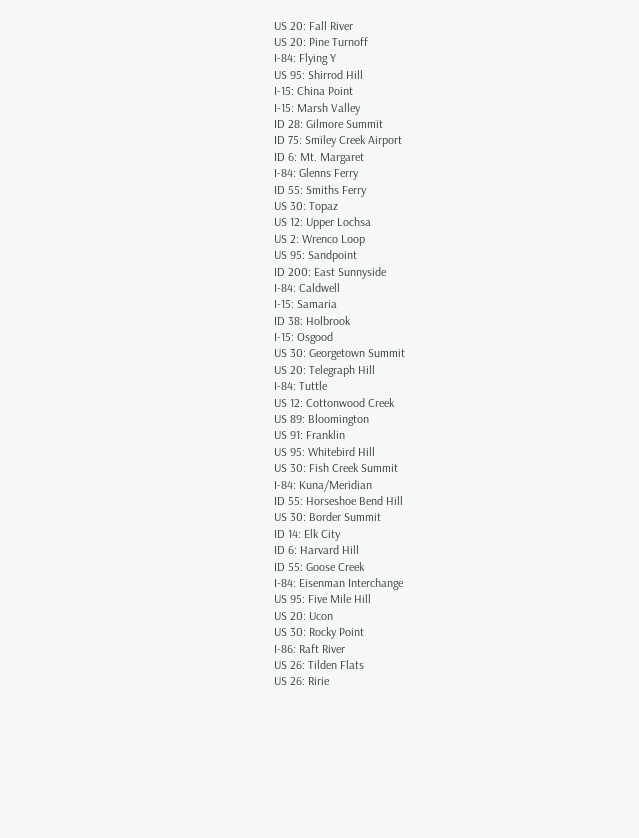US 20: Fall River
US 20: Pine Turnoff
I-84: Flying Y
US 95: Shirrod Hill
I-15: China Point
I-15: Marsh Valley
ID 28: Gilmore Summit
ID 75: Smiley Creek Airport
ID 6: Mt. Margaret
I-84: Glenns Ferry
ID 55: Smiths Ferry
US 30: Topaz
US 12: Upper Lochsa
US 2: Wrenco Loop
US 95: Sandpoint
ID 200: East Sunnyside
I-84: Caldwell
I-15: Samaria
ID 38: Holbrook
I-15: Osgood
US 30: Georgetown Summit
US 20: Telegraph Hill
I-84: Tuttle
US 12: Cottonwood Creek
US 89: Bloomington
US 91: Franklin
US 95: Whitebird Hill
US 30: Fish Creek Summit
I-84: Kuna/Meridian
ID 55: Horseshoe Bend Hill
US 30: Border Summit
ID 14: Elk City
ID 6: Harvard Hill
ID 55: Goose Creek
I-84: Eisenman Interchange
US 95: Five Mile Hill
US 20: Ucon
US 30: Rocky Point
I-86: Raft River
US 26: Tilden Flats
US 26: Ririe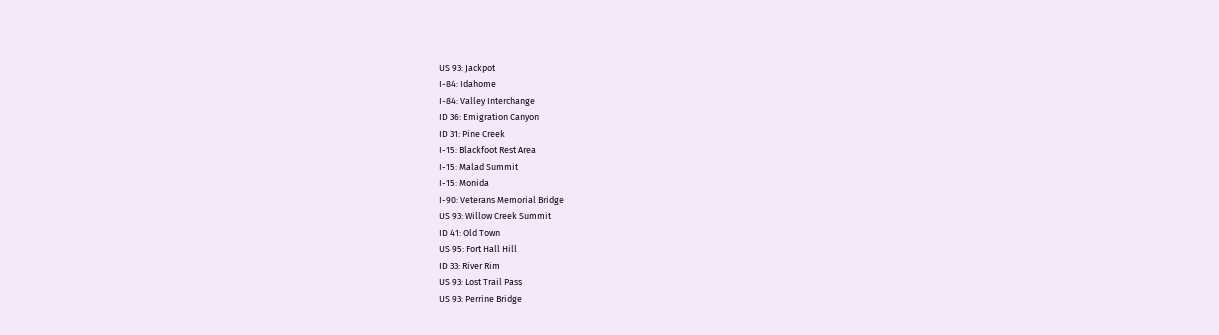US 93: Jackpot
I-84: Idahome
I-84: Valley Interchange
ID 36: Emigration Canyon
ID 31: Pine Creek
I-15: Blackfoot Rest Area
I-15: Malad Summit
I-15: Monida
I-90: Veterans Memorial Bridge
US 93: Willow Creek Summit
ID 41: Old Town
US 95: Fort Hall Hill
ID 33: River Rim
US 93: Lost Trail Pass
US 93: Perrine Bridge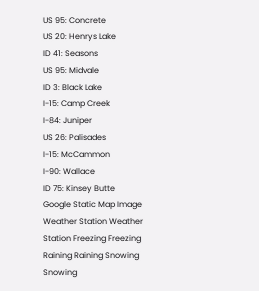US 95: Concrete
US 20: Henrys Lake
ID 41: Seasons
US 95: Midvale
ID 3: Black Lake
I-15: Camp Creek
I-84: Juniper
US 26: Palisades
I-15: McCammon
I-90: Wallace
ID 75: Kinsey Butte
Google Static Map Image
Weather Station Weather Station Freezing Freezing Raining Raining Snowing Snowing